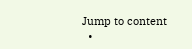Jump to content
  •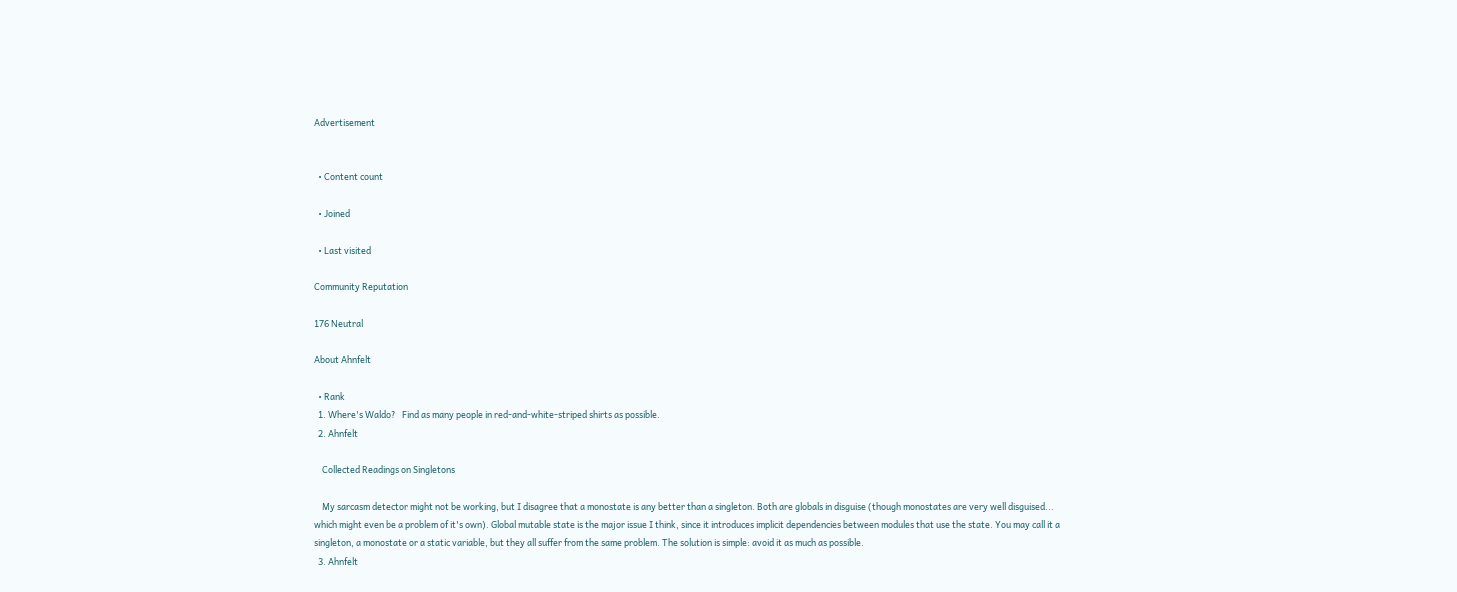Advertisement


  • Content count

  • Joined

  • Last visited

Community Reputation

176 Neutral

About Ahnfelt

  • Rank
  1. Where's Waldo?   Find as many people in red-and-white-striped shirts as possible.
  2. Ahnfelt

    Collected Readings on Singletons

    My sarcasm detector might not be working, but I disagree that a monostate is any better than a singleton. Both are globals in disguise (though monostates are very well disguised... which might even be a problem of it's own). Global mutable state is the major issue I think, since it introduces implicit dependencies between modules that use the state. You may call it a singleton, a monostate or a static variable, but they all suffer from the same problem. The solution is simple: avoid it as much as possible.
  3. Ahnfelt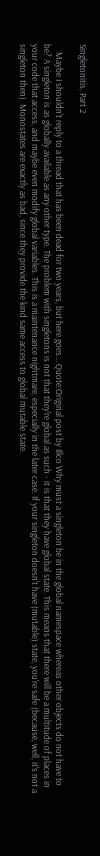Singletonitis, Part 2

    Maybe I shouldn't reply to a thread that has been dead for two years, but here goes... Quote:Original post by Illco Why must a singleton be in the global namespace whereas other objects do not have to be? A singleton is as globally available as any other type. The problem with singletons is not that they're global as such - it is that they have global state. This means that there will be a multitude of places in your code that access, and maybe even modify global variables. This is a maintenance nightmare, especially in the later case. If your singleton doesn't have (mutable) state, you're safe (because, well, it's not a singleton then). Monostates are exactly as bad, since they provide the kind same access to global mutable state.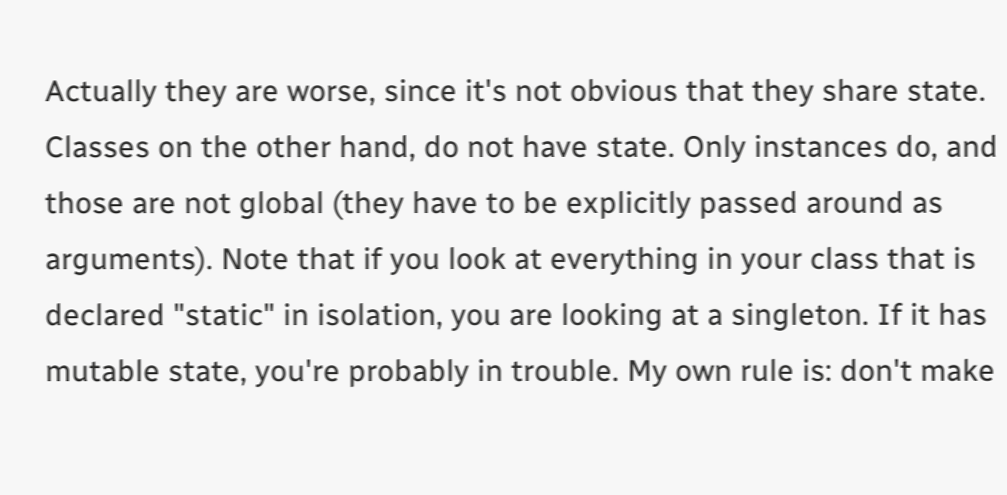Actually they are worse, since it's not obvious that they share state. Classes on the other hand, do not have state. Only instances do, and those are not global (they have to be explicitly passed around as arguments). Note that if you look at everything in your class that is declared "static" in isolation, you are looking at a singleton. If it has mutable state, you're probably in trouble. My own rule is: don't make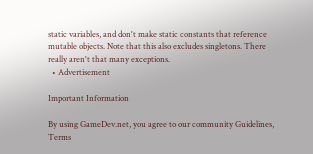static variables, and don't make static constants that reference mutable objects. Note that this also excludes singletons. There really aren't that many exceptions.
  • Advertisement

Important Information

By using GameDev.net, you agree to our community Guidelines, Terms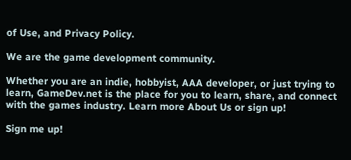of Use, and Privacy Policy.

We are the game development community.

Whether you are an indie, hobbyist, AAA developer, or just trying to learn, GameDev.net is the place for you to learn, share, and connect with the games industry. Learn more About Us or sign up!

Sign me up!